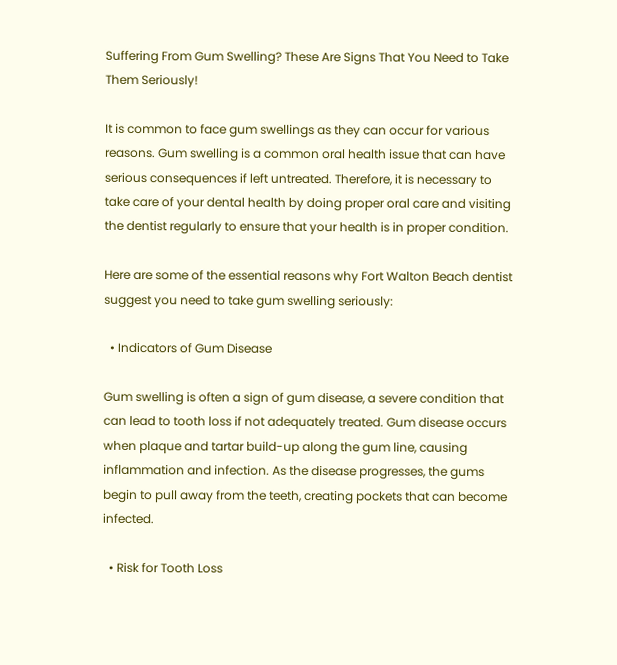Suffering From Gum Swelling? These Are Signs That You Need to Take Them Seriously!

It is common to face gum swellings as they can occur for various reasons. Gum swelling is a common oral health issue that can have serious consequences if left untreated. Therefore, it is necessary to take care of your dental health by doing proper oral care and visiting the dentist regularly to ensure that your health is in proper condition.

Here are some of the essential reasons why Fort Walton Beach dentist suggest you need to take gum swelling seriously:

  • Indicators of Gum Disease

Gum swelling is often a sign of gum disease, a severe condition that can lead to tooth loss if not adequately treated. Gum disease occurs when plaque and tartar build-up along the gum line, causing inflammation and infection. As the disease progresses, the gums begin to pull away from the teeth, creating pockets that can become infected.

  • Risk for Tooth Loss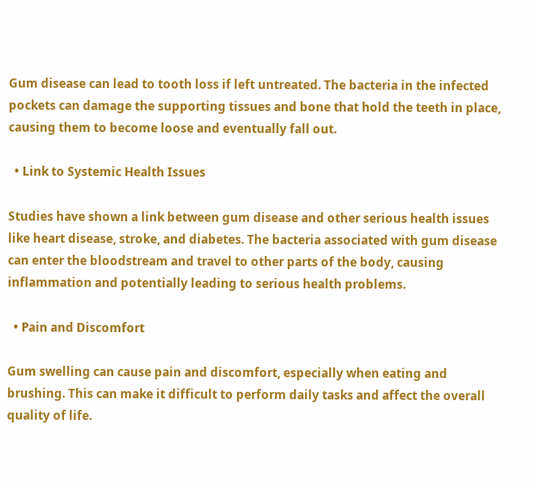Gum disease can lead to tooth loss if left untreated. The bacteria in the infected pockets can damage the supporting tissues and bone that hold the teeth in place, causing them to become loose and eventually fall out.

  • Link to Systemic Health Issues

Studies have shown a link between gum disease and other serious health issues like heart disease, stroke, and diabetes. The bacteria associated with gum disease can enter the bloodstream and travel to other parts of the body, causing inflammation and potentially leading to serious health problems.

  • Pain and Discomfort

Gum swelling can cause pain and discomfort, especially when eating and brushing. This can make it difficult to perform daily tasks and affect the overall quality of life.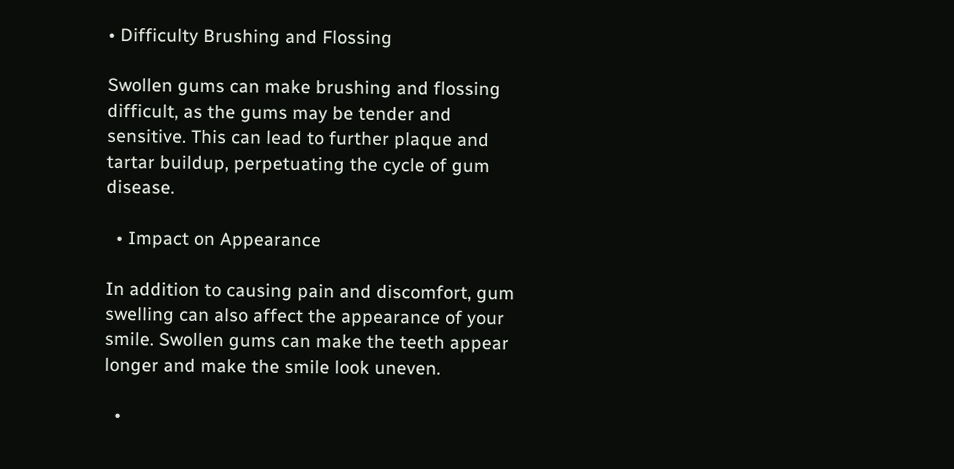• Difficulty Brushing and Flossing

Swollen gums can make brushing and flossing difficult, as the gums may be tender and sensitive. This can lead to further plaque and tartar buildup, perpetuating the cycle of gum disease.

  • Impact on Appearance

In addition to causing pain and discomfort, gum swelling can also affect the appearance of your smile. Swollen gums can make the teeth appear longer and make the smile look uneven.

  •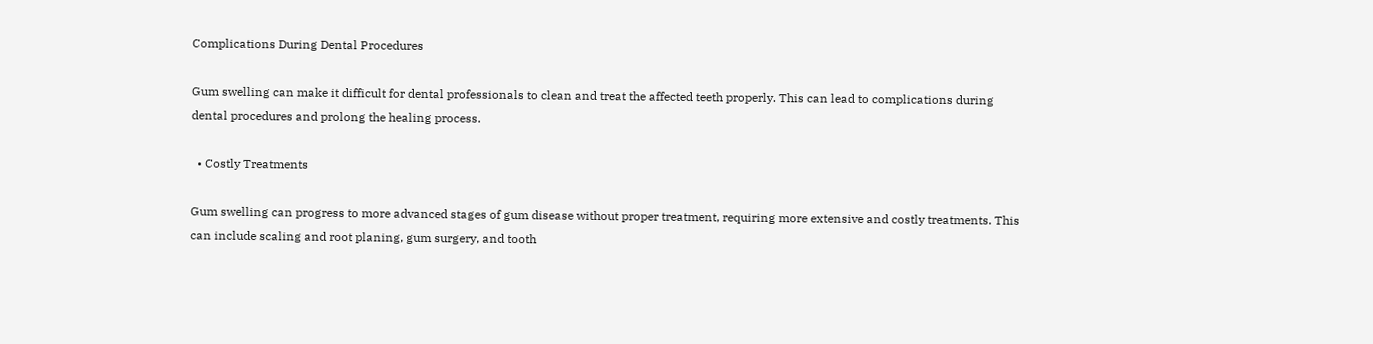Complications During Dental Procedures

Gum swelling can make it difficult for dental professionals to clean and treat the affected teeth properly. This can lead to complications during dental procedures and prolong the healing process.

  • Costly Treatments

Gum swelling can progress to more advanced stages of gum disease without proper treatment, requiring more extensive and costly treatments. This can include scaling and root planing, gum surgery, and tooth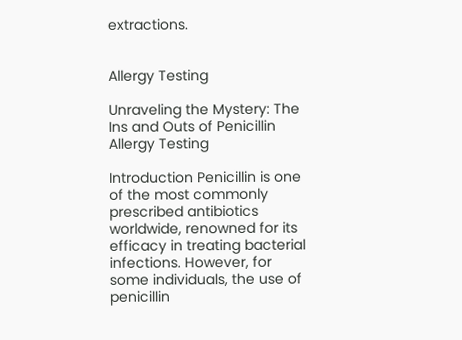extractions.


Allergy Testing

Unraveling the Mystery: The Ins and Outs of Penicillin Allergy Testing

Introduction Penicillin is one of the most commonly prescribed antibiotics worldwide, renowned for its efficacy in treating bacterial infections. However, for some individuals, the use of penicillin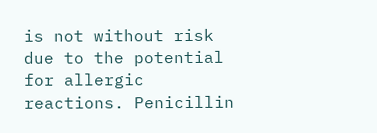is not without risk due to the potential for allergic reactions. Penicillin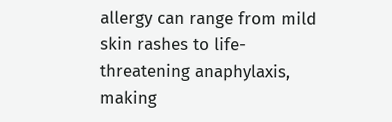allergy can range from mild skin rashes to life-threatening anaphylaxis, making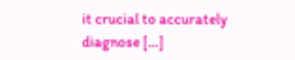it crucial to accurately diagnose […]